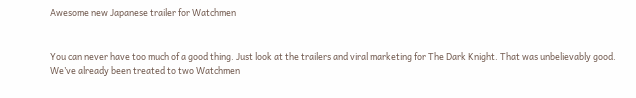Awesome new Japanese trailer for Watchmen


You can never have too much of a good thing. Just look at the trailers and viral marketing for The Dark Knight. That was unbelievably good. We’ve already been treated to two Watchmen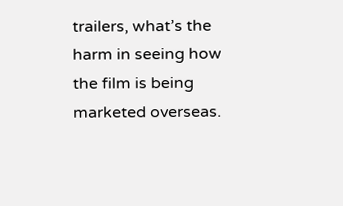trailers, what’s the harm in seeing how the film is being marketed overseas.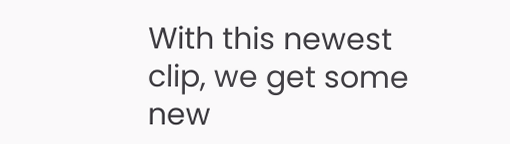With this newest clip, we get some new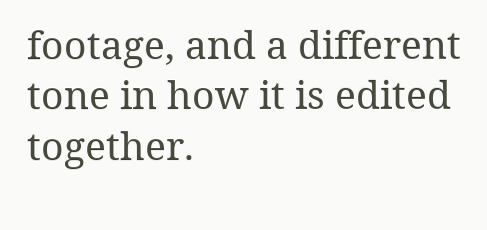footage, and a different tone in how it is edited together.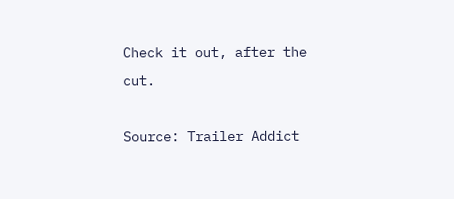Check it out, after the cut.

Source: Trailer Addict